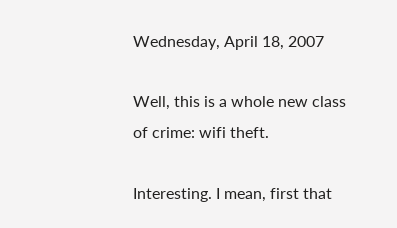Wednesday, April 18, 2007

Well, this is a whole new class of crime: wifi theft.

Interesting. I mean, first that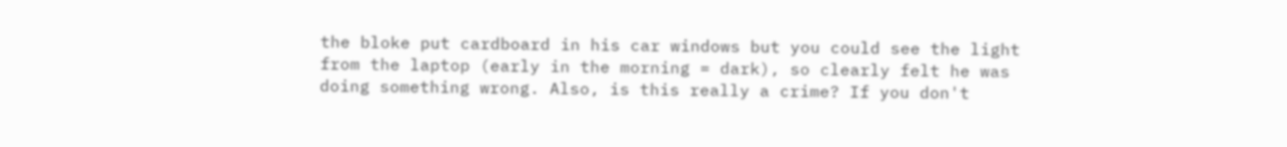the bloke put cardboard in his car windows but you could see the light from the laptop (early in the morning = dark), so clearly felt he was doing something wrong. Also, is this really a crime? If you don't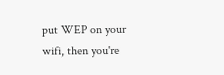put WEP on your wifi, then you're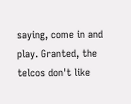saying, come in and play. Granted, the telcos don't like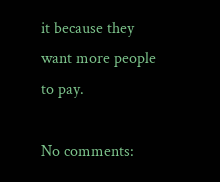it because they want more people to pay.

No comments: